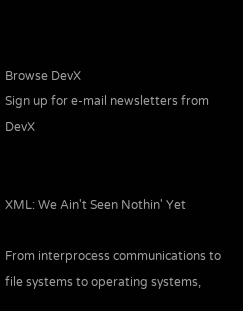Browse DevX
Sign up for e-mail newsletters from DevX


XML: We Ain't Seen Nothin' Yet

From interprocess communications to file systems to operating systems,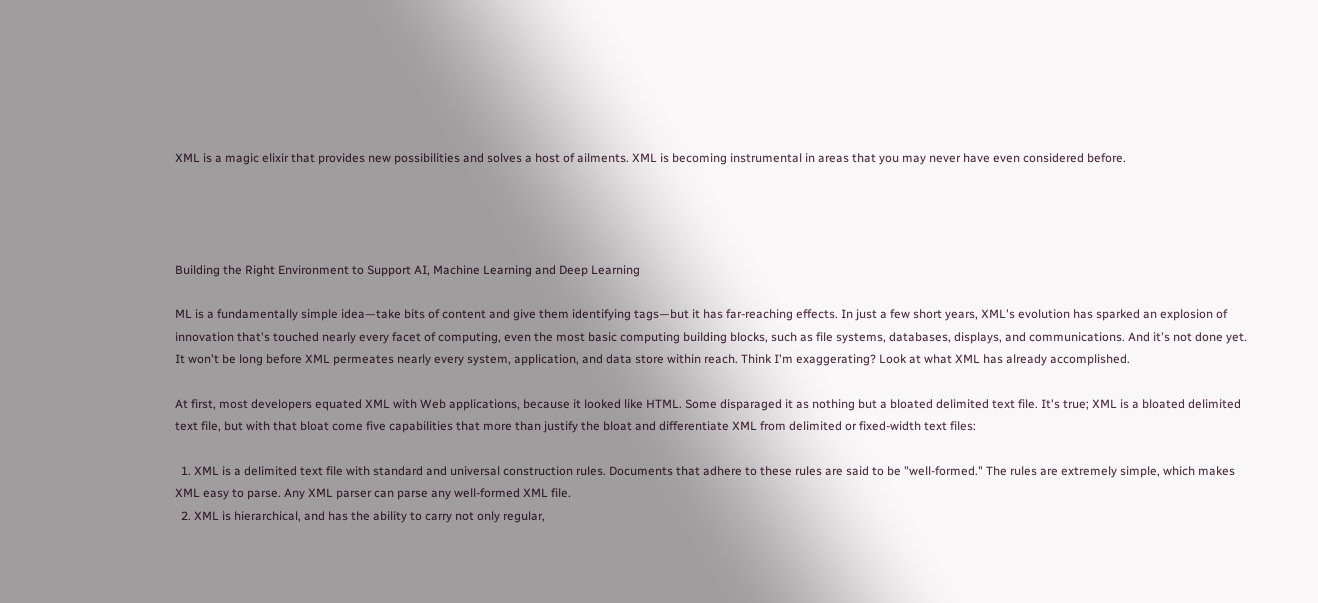XML is a magic elixir that provides new possibilities and solves a host of ailments. XML is becoming instrumental in areas that you may never have even considered before.




Building the Right Environment to Support AI, Machine Learning and Deep Learning

ML is a fundamentally simple idea—take bits of content and give them identifying tags—but it has far-reaching effects. In just a few short years, XML's evolution has sparked an explosion of innovation that's touched nearly every facet of computing, even the most basic computing building blocks, such as file systems, databases, displays, and communications. And it's not done yet. It won't be long before XML permeates nearly every system, application, and data store within reach. Think I'm exaggerating? Look at what XML has already accomplished.

At first, most developers equated XML with Web applications, because it looked like HTML. Some disparaged it as nothing but a bloated delimited text file. It's true; XML is a bloated delimited text file, but with that bloat come five capabilities that more than justify the bloat and differentiate XML from delimited or fixed-width text files:

  1. XML is a delimited text file with standard and universal construction rules. Documents that adhere to these rules are said to be "well-formed." The rules are extremely simple, which makes XML easy to parse. Any XML parser can parse any well-formed XML file.
  2. XML is hierarchical, and has the ability to carry not only regular,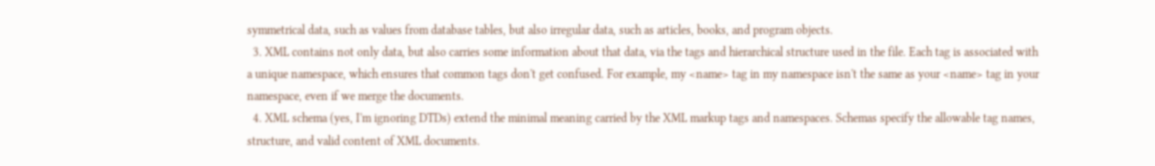symmetrical data, such as values from database tables, but also irregular data, such as articles, books, and program objects.
  3. XML contains not only data, but also carries some information about that data, via the tags and hierarchical structure used in the file. Each tag is associated with a unique namespace, which ensures that common tags don't get confused. For example, my <name> tag in my namespace isn't the same as your <name> tag in your namespace, even if we merge the documents.
  4. XML schema (yes, I'm ignoring DTDs) extend the minimal meaning carried by the XML markup tags and namespaces. Schemas specify the allowable tag names, structure, and valid content of XML documents.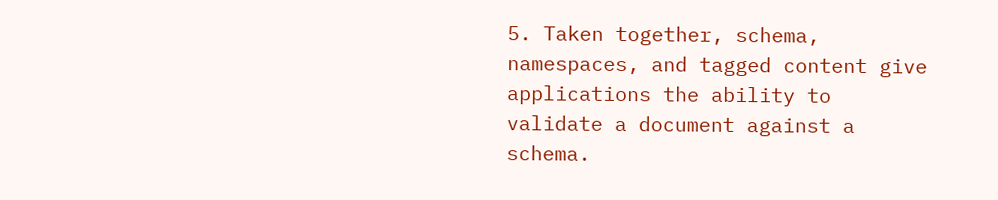5. Taken together, schema, namespaces, and tagged content give applications the ability to validate a document against a schema.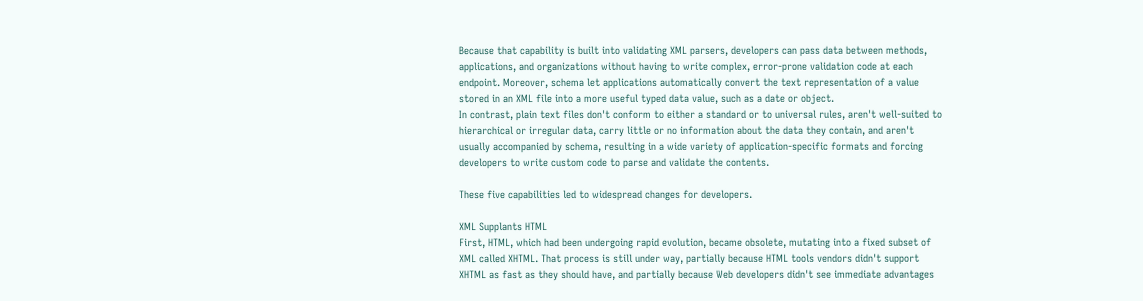Because that capability is built into validating XML parsers, developers can pass data between methods, applications, and organizations without having to write complex, error-prone validation code at each endpoint. Moreover, schema let applications automatically convert the text representation of a value stored in an XML file into a more useful typed data value, such as a date or object.
In contrast, plain text files don't conform to either a standard or to universal rules, aren't well-suited to hierarchical or irregular data, carry little or no information about the data they contain, and aren't usually accompanied by schema, resulting in a wide variety of application-specific formats and forcing developers to write custom code to parse and validate the contents.

These five capabilities led to widespread changes for developers.

XML Supplants HTML
First, HTML, which had been undergoing rapid evolution, became obsolete, mutating into a fixed subset of XML called XHTML. That process is still under way, partially because HTML tools vendors didn't support XHTML as fast as they should have, and partially because Web developers didn't see immediate advantages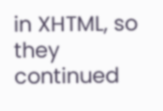in XHTML, so they continued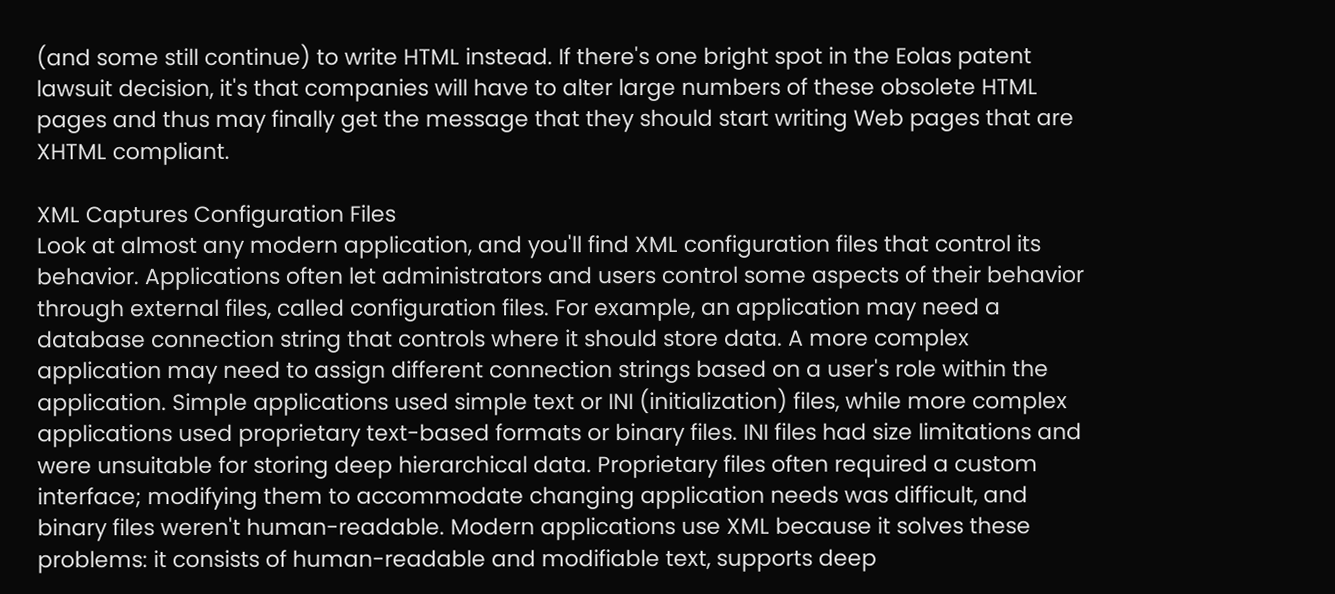(and some still continue) to write HTML instead. If there's one bright spot in the Eolas patent lawsuit decision, it's that companies will have to alter large numbers of these obsolete HTML pages and thus may finally get the message that they should start writing Web pages that are XHTML compliant.

XML Captures Configuration Files
Look at almost any modern application, and you'll find XML configuration files that control its behavior. Applications often let administrators and users control some aspects of their behavior through external files, called configuration files. For example, an application may need a database connection string that controls where it should store data. A more complex application may need to assign different connection strings based on a user's role within the application. Simple applications used simple text or INI (initialization) files, while more complex applications used proprietary text-based formats or binary files. INI files had size limitations and were unsuitable for storing deep hierarchical data. Proprietary files often required a custom interface; modifying them to accommodate changing application needs was difficult, and binary files weren't human-readable. Modern applications use XML because it solves these problems: it consists of human-readable and modifiable text, supports deep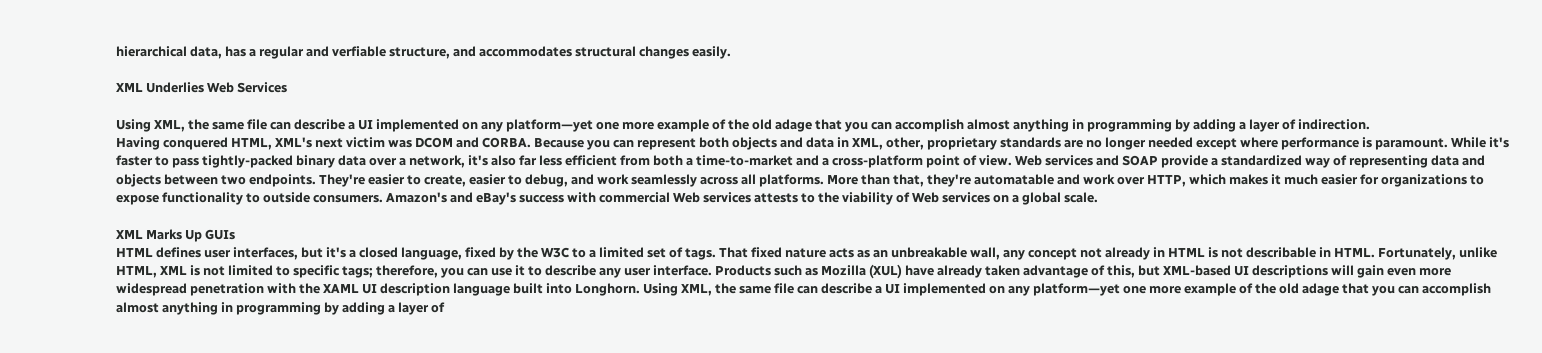hierarchical data, has a regular and verfiable structure, and accommodates structural changes easily.

XML Underlies Web Services

Using XML, the same file can describe a UI implemented on any platform—yet one more example of the old adage that you can accomplish almost anything in programming by adding a layer of indirection.
Having conquered HTML, XML's next victim was DCOM and CORBA. Because you can represent both objects and data in XML, other, proprietary standards are no longer needed except where performance is paramount. While it's faster to pass tightly-packed binary data over a network, it's also far less efficient from both a time-to-market and a cross-platform point of view. Web services and SOAP provide a standardized way of representing data and objects between two endpoints. They're easier to create, easier to debug, and work seamlessly across all platforms. More than that, they're automatable and work over HTTP, which makes it much easier for organizations to expose functionality to outside consumers. Amazon's and eBay's success with commercial Web services attests to the viability of Web services on a global scale.

XML Marks Up GUIs
HTML defines user interfaces, but it's a closed language, fixed by the W3C to a limited set of tags. That fixed nature acts as an unbreakable wall, any concept not already in HTML is not describable in HTML. Fortunately, unlike HTML, XML is not limited to specific tags; therefore, you can use it to describe any user interface. Products such as Mozilla (XUL) have already taken advantage of this, but XML-based UI descriptions will gain even more widespread penetration with the XAML UI description language built into Longhorn. Using XML, the same file can describe a UI implemented on any platform—yet one more example of the old adage that you can accomplish almost anything in programming by adding a layer of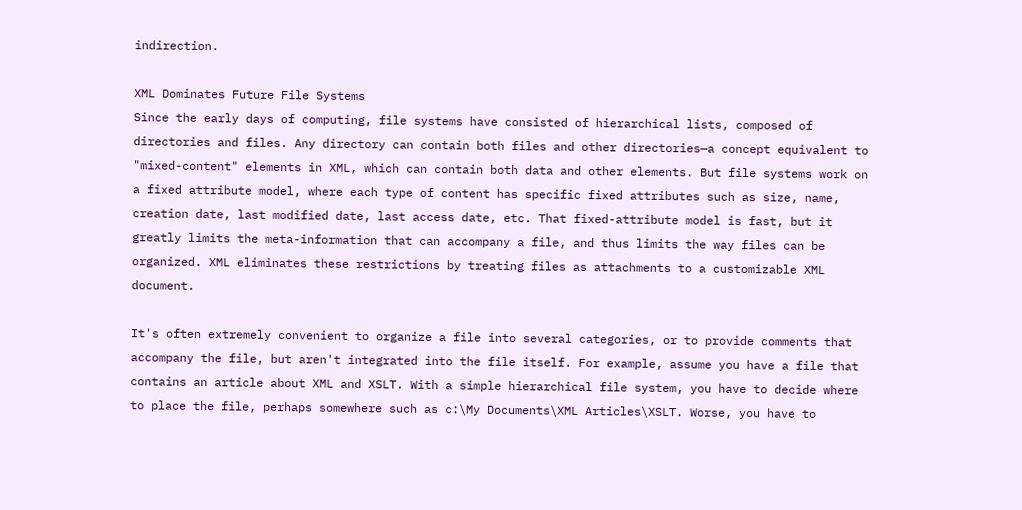indirection.

XML Dominates Future File Systems
Since the early days of computing, file systems have consisted of hierarchical lists, composed of directories and files. Any directory can contain both files and other directories—a concept equivalent to "mixed-content" elements in XML, which can contain both data and other elements. But file systems work on a fixed attribute model, where each type of content has specific fixed attributes such as size, name, creation date, last modified date, last access date, etc. That fixed-attribute model is fast, but it greatly limits the meta-information that can accompany a file, and thus limits the way files can be organized. XML eliminates these restrictions by treating files as attachments to a customizable XML document.

It's often extremely convenient to organize a file into several categories, or to provide comments that accompany the file, but aren't integrated into the file itself. For example, assume you have a file that contains an article about XML and XSLT. With a simple hierarchical file system, you have to decide where to place the file, perhaps somewhere such as c:\My Documents\XML Articles\XSLT. Worse, you have to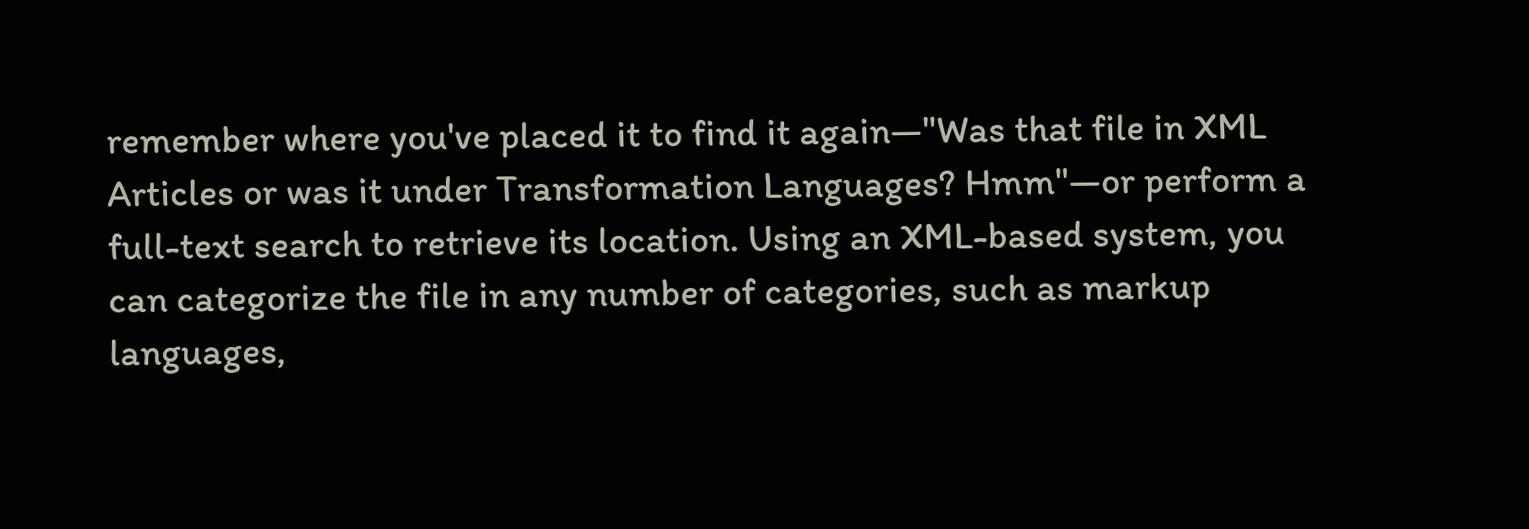remember where you've placed it to find it again—"Was that file in XML Articles or was it under Transformation Languages? Hmm"—or perform a full-text search to retrieve its location. Using an XML-based system, you can categorize the file in any number of categories, such as markup languages,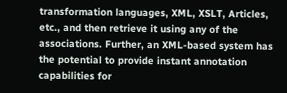transformation languages, XML, XSLT, Articles, etc., and then retrieve it using any of the associations. Further, an XML-based system has the potential to provide instant annotation capabilities for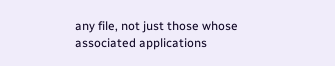any file, not just those whose associated applications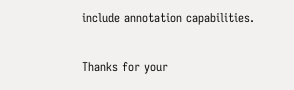include annotation capabilities.

Thanks for your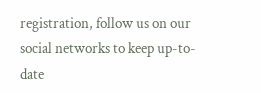registration, follow us on our social networks to keep up-to-date